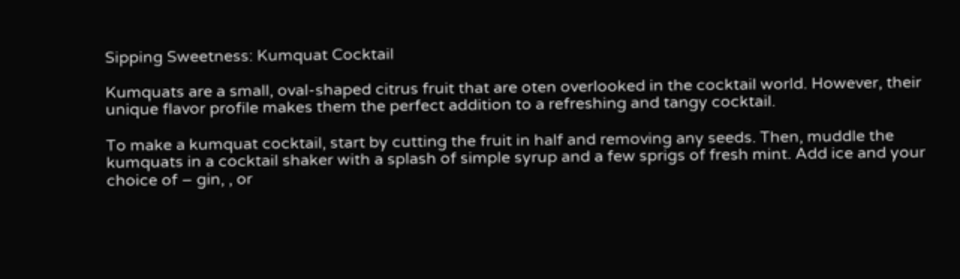Sipping Sweetness: Kumquat Cocktail

Kumquats are a small, oval-shaped citrus fruit that are oten overlooked in the cocktail world. However, their unique flavor profile makes them the perfect addition to a refreshing and tangy cocktail.

To make a kumquat cocktail, start by cutting the fruit in half and removing any seeds. Then, muddle the kumquats in a cocktail shaker with a splash of simple syrup and a few sprigs of fresh mint. Add ice and your choice of – gin, , or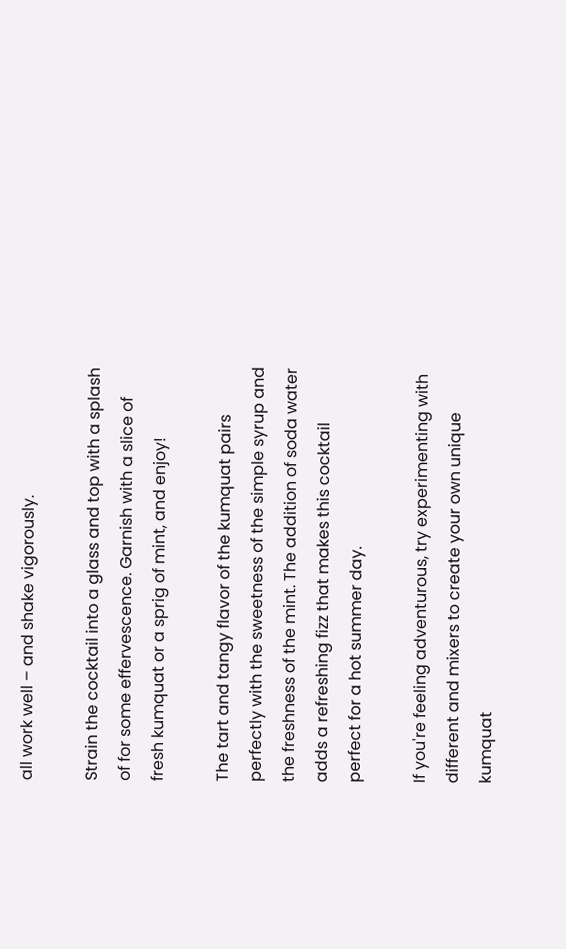all work well – and shake vigorously.

Strain the cocktail into a glass and top with a splash of for some effervescence. Garnish with a slice of fresh kumquat or a sprig of mint, and enjoy!

The tart and tangy flavor of the kumquat pairs perfectly with the sweetness of the simple syrup and the freshness of the mint. The addition of soda water adds a refreshing fizz that makes this cocktail perfect for a hot summer day.

If you're feeling adventurous, try experimenting with different and mixers to create your own unique kumquat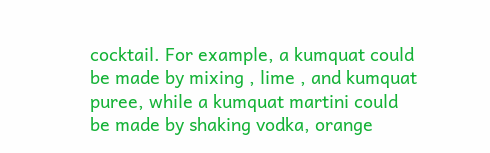cocktail. For example, a kumquat could be made by mixing , lime , and kumquat puree, while a kumquat martini could be made by shaking vodka, orange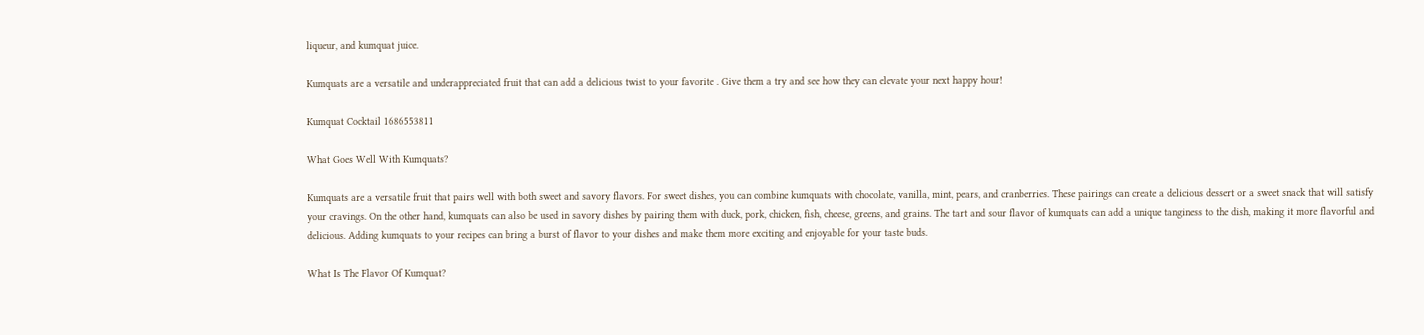liqueur, and kumquat juice.

Kumquats are a versatile and underappreciated fruit that can add a delicious twist to your favorite . Give them a try and see how they can elevate your next happy hour!

Kumquat Cocktail 1686553811

What Goes Well With Kumquats?

Kumquats are a versatile fruit that pairs well with both sweet and savory flavors. For sweet dishes, you can combine kumquats with chocolate, vanilla, mint, pears, and cranberries. These pairings can create a delicious dessert or a sweet snack that will satisfy your cravings. On the other hand, kumquats can also be used in savory dishes by pairing them with duck, pork, chicken, fish, cheese, greens, and grains. The tart and sour flavor of kumquats can add a unique tanginess to the dish, making it more flavorful and delicious. Adding kumquats to your recipes can bring a burst of flavor to your dishes and make them more exciting and enjoyable for your taste buds.

What Is The Flavor Of Kumquat?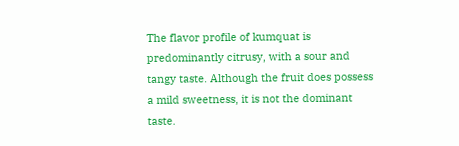The flavor profile of kumquat is predominantly citrusy, with a sour and tangy taste. Although the fruit does possess a mild sweetness, it is not the dominant taste.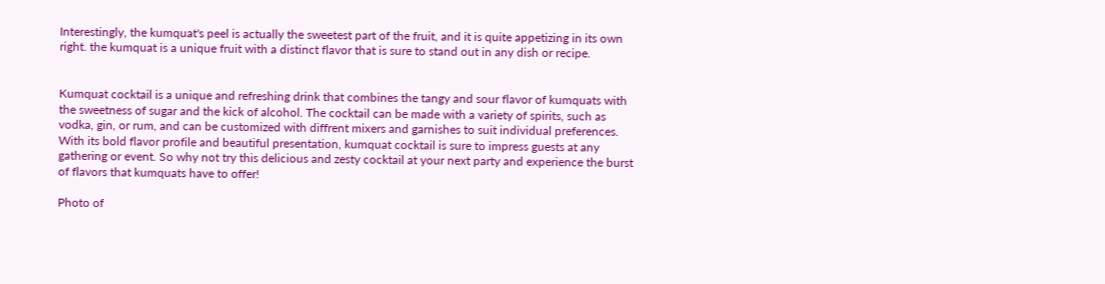Interestingly, the kumquat's peel is actually the sweetest part of the fruit, and it is quite appetizing in its own right. the kumquat is a unique fruit with a distinct flavor that is sure to stand out in any dish or recipe.


Kumquat cocktail is a unique and refreshing drink that combines the tangy and sour flavor of kumquats with the sweetness of sugar and the kick of alcohol. The cocktail can be made with a variety of spirits, such as vodka, gin, or rum, and can be customized with diffrent mixers and garnishes to suit individual preferences. With its bold flavor profile and beautiful presentation, kumquat cocktail is sure to impress guests at any gathering or event. So why not try this delicious and zesty cocktail at your next party and experience the burst of flavors that kumquats have to offer!

Photo of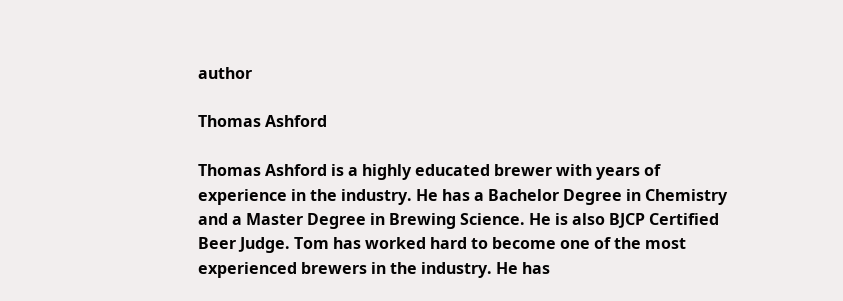author

Thomas Ashford

Thomas Ashford is a highly educated brewer with years of experience in the industry. He has a Bachelor Degree in Chemistry and a Master Degree in Brewing Science. He is also BJCP Certified Beer Judge. Tom has worked hard to become one of the most experienced brewers in the industry. He has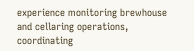experience monitoring brewhouse and cellaring operations, coordinating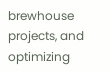brewhouse projects, and optimizing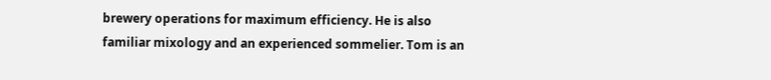brewery operations for maximum efficiency. He is also familiar mixology and an experienced sommelier. Tom is an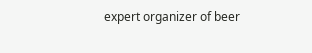expert organizer of beer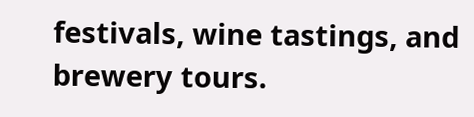festivals, wine tastings, and brewery tours.